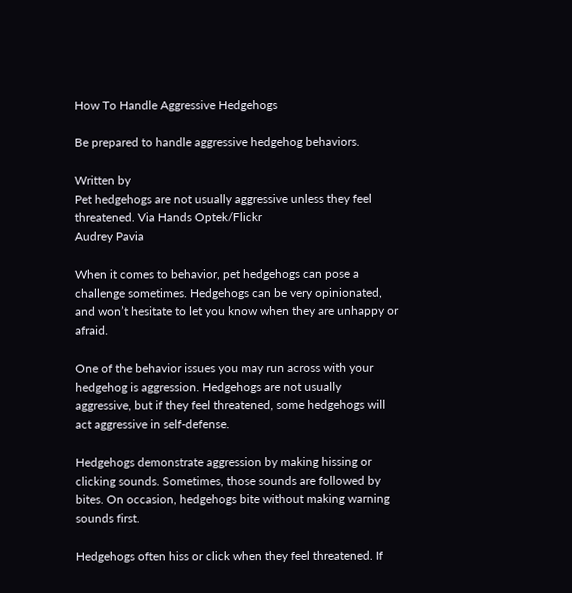How To Handle Aggressive Hedgehogs

Be prepared to handle aggressive hedgehog behaviors.

Written by
Pet hedgehogs are not usually aggressive unless they feel threatened. Via Hands Optek/Flickr
Audrey Pavia

When it comes to behavior, pet hedgehogs can pose a challenge sometimes. Hedgehogs can be very opinionated, and won’t hesitate to let you know when they are unhappy or afraid.

One of the behavior issues you may run across with your hedgehog is aggression. Hedgehogs are not usually aggressive, but if they feel threatened, some hedgehogs will act aggressive in self-defense.

Hedgehogs demonstrate aggression by making hissing or clicking sounds. Sometimes, those sounds are followed by bites. On occasion, hedgehogs bite without making warning sounds first.

Hedgehogs often hiss or click when they feel threatened. If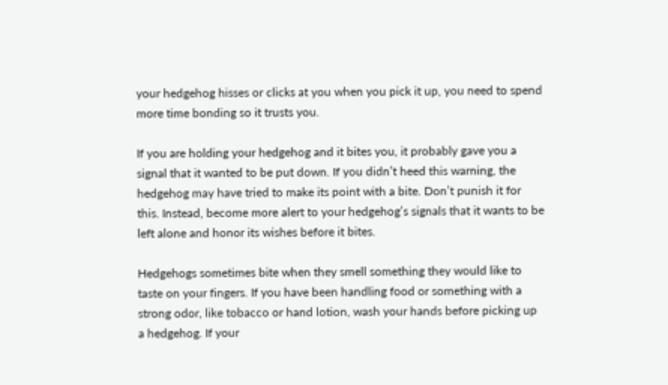your hedgehog hisses or clicks at you when you pick it up, you need to spend more time bonding so it trusts you.

If you are holding your hedgehog and it bites you, it probably gave you a signal that it wanted to be put down. If you didn’t heed this warning, the hedgehog may have tried to make its point with a bite. Don’t punish it for this. Instead, become more alert to your hedgehog’s signals that it wants to be left alone and honor its wishes before it bites.

Hedgehogs sometimes bite when they smell something they would like to taste on your fingers. If you have been handling food or something with a strong odor, like tobacco or hand lotion, wash your hands before picking up a hedgehog. If your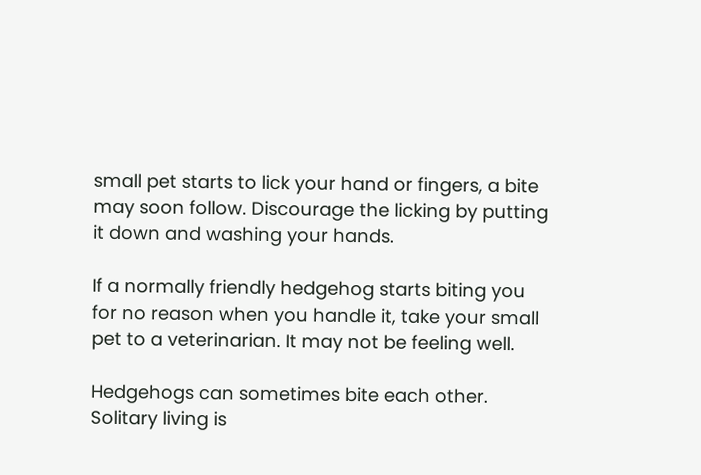small pet starts to lick your hand or fingers, a bite may soon follow. Discourage the licking by putting it down and washing your hands.

If a normally friendly hedgehog starts biting you for no reason when you handle it, take your small pet to a veterinarian. It may not be feeling well.

Hedgehogs can sometimes bite each other. Solitary living is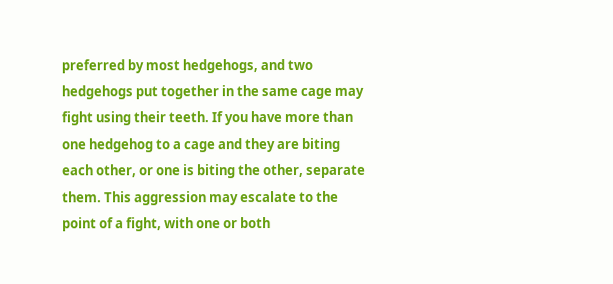preferred by most hedgehogs, and two hedgehogs put together in the same cage may fight using their teeth. If you have more than one hedgehog to a cage and they are biting each other, or one is biting the other, separate them. This aggression may escalate to the point of a fight, with one or both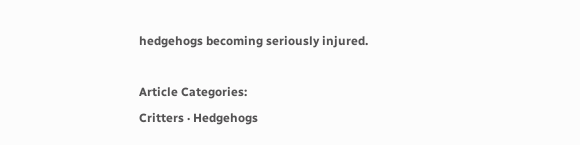hedgehogs becoming seriously injured.

Article Categories:
Critters · Hedgehogs